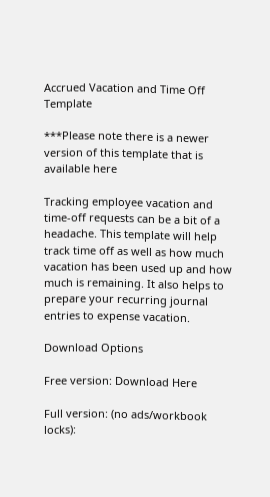Accrued Vacation and Time Off Template

***Please note there is a newer version of this template that is available here

Tracking employee vacation and time-off requests can be a bit of a headache. This template will help track time off as well as how much vacation has been used up and how much is remaining. It also helps to prepare your recurring journal entries to expense vacation.

Download Options

Free version: Download Here

Full version: (no ads/workbook locks):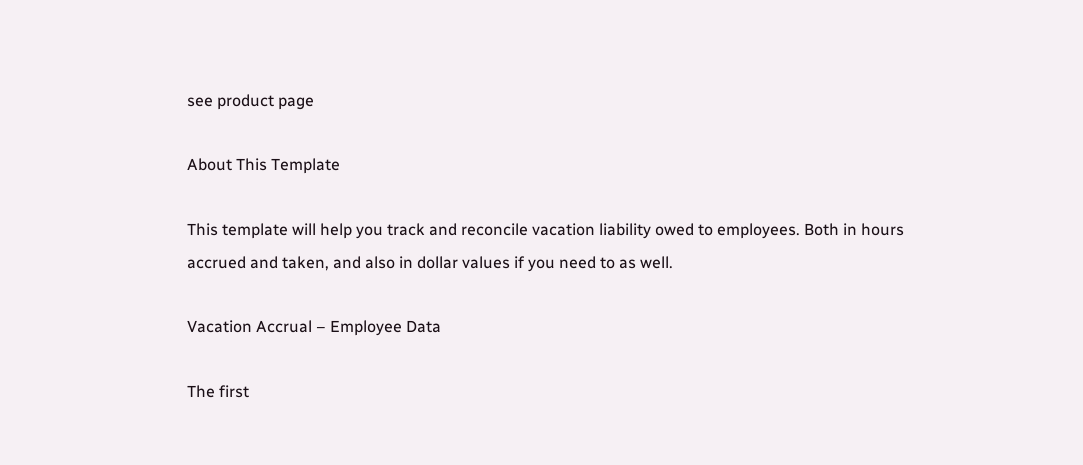see product page

About This Template

This template will help you track and reconcile vacation liability owed to employees. Both in hours accrued and taken, and also in dollar values if you need to as well.

Vacation Accrual – Employee Data

The first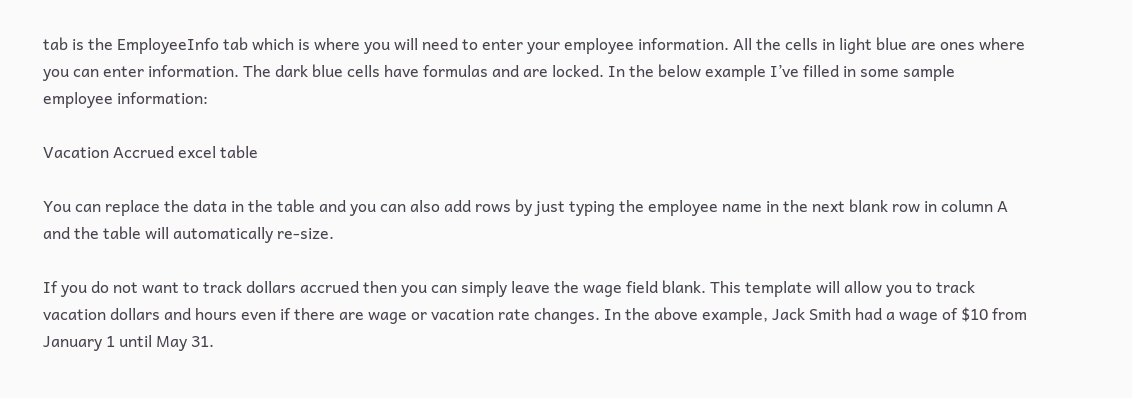tab is the EmployeeInfo tab which is where you will need to enter your employee information. All the cells in light blue are ones where you can enter information. The dark blue cells have formulas and are locked. In the below example I’ve filled in some sample employee information:

Vacation Accrued excel table

You can replace the data in the table and you can also add rows by just typing the employee name in the next blank row in column A and the table will automatically re-size.

If you do not want to track dollars accrued then you can simply leave the wage field blank. This template will allow you to track vacation dollars and hours even if there are wage or vacation rate changes. In the above example, Jack Smith had a wage of $10 from January 1 until May 31.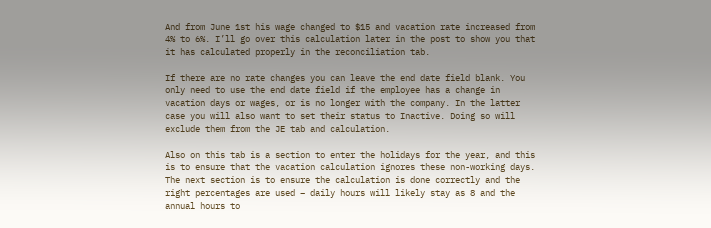And from June 1st his wage changed to $15 and vacation rate increased from 4% to 6%. I’ll go over this calculation later in the post to show you that it has calculated properly in the reconciliation tab.

If there are no rate changes you can leave the end date field blank. You only need to use the end date field if the employee has a change in vacation days or wages, or is no longer with the company. In the latter case you will also want to set their status to Inactive. Doing so will exclude them from the JE tab and calculation.

Also on this tab is a section to enter the holidays for the year, and this is to ensure that the vacation calculation ignores these non-working days. The next section is to ensure the calculation is done correctly and the right percentages are used – daily hours will likely stay as 8 and the annual hours to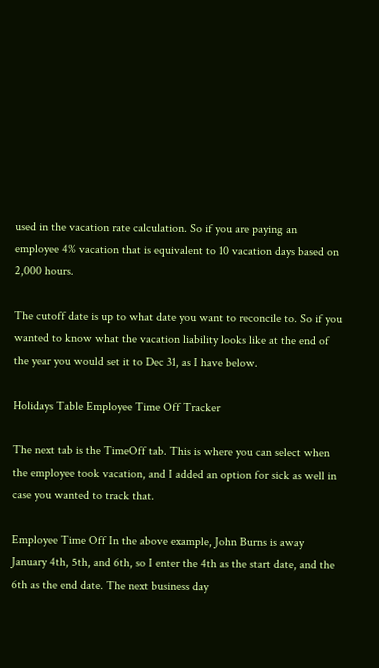used in the vacation rate calculation. So if you are paying an employee 4% vacation that is equivalent to 10 vacation days based on 2,000 hours.

The cutoff date is up to what date you want to reconcile to. So if you wanted to know what the vacation liability looks like at the end of the year you would set it to Dec 31, as I have below.

Holidays Table Employee Time Off Tracker

The next tab is the TimeOff tab. This is where you can select when the employee took vacation, and I added an option for sick as well in case you wanted to track that.

Employee Time Off In the above example, John Burns is away January 4th, 5th, and 6th, so I enter the 4th as the start date, and the 6th as the end date. The next business day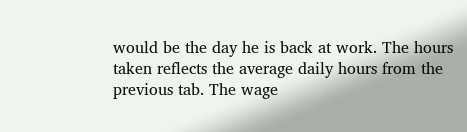would be the day he is back at work. The hours taken reflects the average daily hours from the previous tab. The wage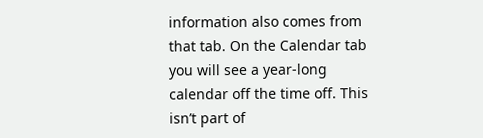information also comes from that tab. On the Calendar tab you will see a year-long calendar off the time off. This isn’t part of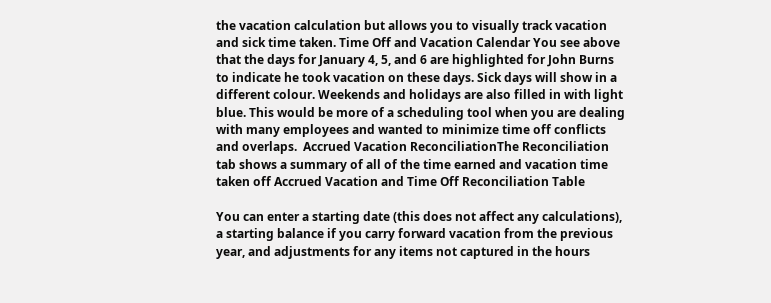the vacation calculation but allows you to visually track vacation and sick time taken. Time Off and Vacation Calendar You see above that the days for January 4, 5, and 6 are highlighted for John Burns to indicate he took vacation on these days. Sick days will show in a different colour. Weekends and holidays are also filled in with light blue. This would be more of a scheduling tool when you are dealing with many employees and wanted to minimize time off conflicts and overlaps.  Accrued Vacation ReconciliationThe Reconciliation tab shows a summary of all of the time earned and vacation time taken off Accrued Vacation and Time Off Reconciliation Table

You can enter a starting date (this does not affect any calculations), a starting balance if you carry forward vacation from the previous year, and adjustments for any items not captured in the hours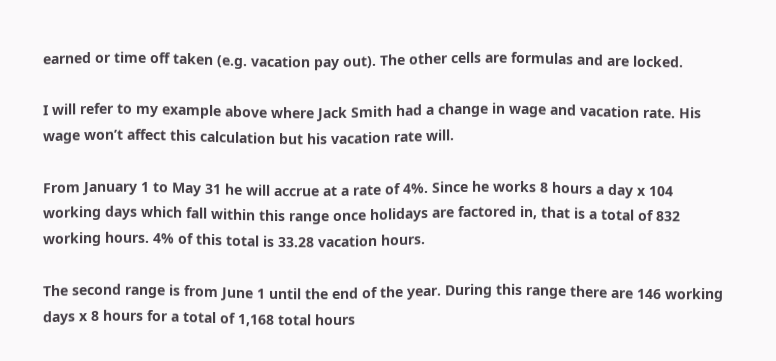earned or time off taken (e.g. vacation pay out). The other cells are formulas and are locked.

I will refer to my example above where Jack Smith had a change in wage and vacation rate. His wage won’t affect this calculation but his vacation rate will.

From January 1 to May 31 he will accrue at a rate of 4%. Since he works 8 hours a day x 104 working days which fall within this range once holidays are factored in, that is a total of 832 working hours. 4% of this total is 33.28 vacation hours.

The second range is from June 1 until the end of the year. During this range there are 146 working days x 8 hours for a total of 1,168 total hours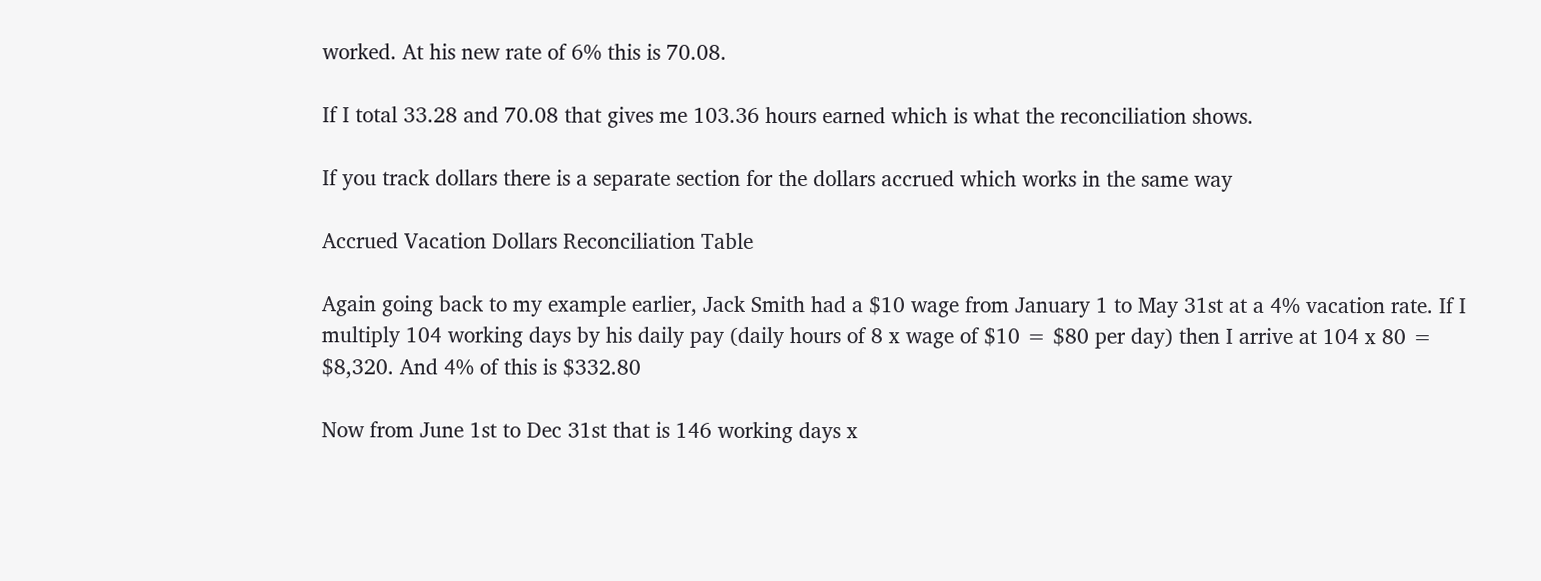worked. At his new rate of 6% this is 70.08.

If I total 33.28 and 70.08 that gives me 103.36 hours earned which is what the reconciliation shows.

If you track dollars there is a separate section for the dollars accrued which works in the same way

Accrued Vacation Dollars Reconciliation Table

Again going back to my example earlier, Jack Smith had a $10 wage from January 1 to May 31st at a 4% vacation rate. If I multiply 104 working days by his daily pay (daily hours of 8 x wage of $10 = $80 per day) then I arrive at 104 x 80 = $8,320. And 4% of this is $332.80

Now from June 1st to Dec 31st that is 146 working days x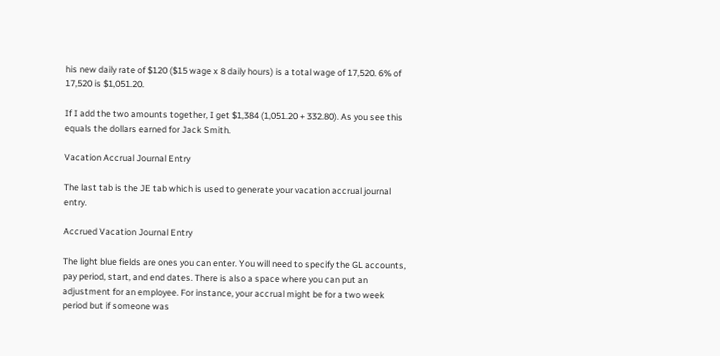his new daily rate of $120 ($15 wage x 8 daily hours) is a total wage of 17,520. 6% of 17,520 is $1,051.20.

If I add the two amounts together, I get $1,384 (1,051.20 + 332.80). As you see this equals the dollars earned for Jack Smith.

Vacation Accrual Journal Entry

The last tab is the JE tab which is used to generate your vacation accrual journal entry.

Accrued Vacation Journal Entry

The light blue fields are ones you can enter. You will need to specify the GL accounts, pay period, start, and end dates. There is also a space where you can put an adjustment for an employee. For instance, your accrual might be for a two week period but if someone was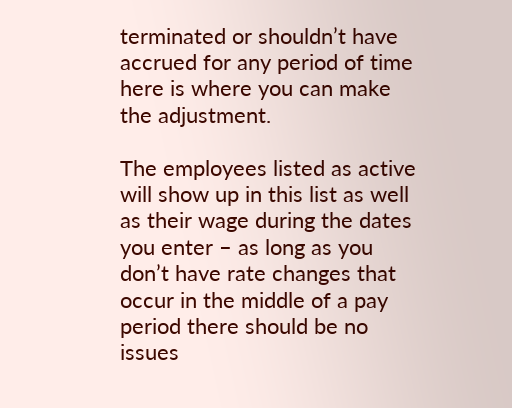terminated or shouldn’t have accrued for any period of time here is where you can make the adjustment.

The employees listed as active will show up in this list as well as their wage during the dates you enter – as long as you don’t have rate changes that occur in the middle of a pay period there should be no issues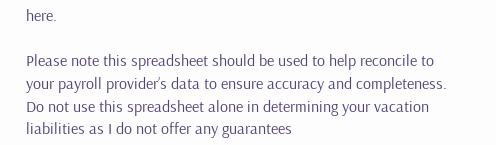here.

Please note this spreadsheet should be used to help reconcile to your payroll provider’s data to ensure accuracy and completeness. Do not use this spreadsheet alone in determining your vacation liabilities as I do not offer any guarantees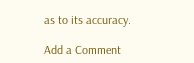as to its accuracy.

Add a Comment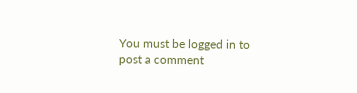You must be logged in to post a comment